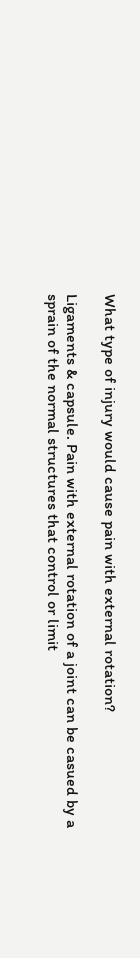What type of injury would cause pain with external rotation?

Ligaments & capsule. Pain with external rotation of a joint can be casued by a sprain of the normal structures that control or limit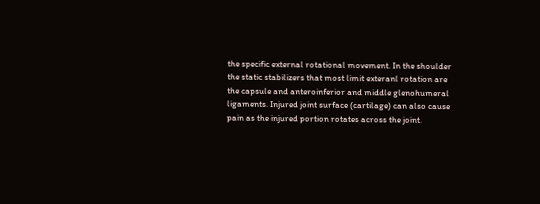the specific external rotational movement. In the shoulder the static stabilizers that most limit exteranl rotation are the capsule and anteroinferior and middle glenohumeral ligaments. Injured joint surface (cartilage) can also cause pain as the injured portion rotates across the joint.